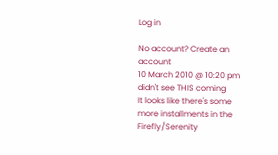Log in

No account? Create an account
10 March 2010 @ 10:20 pm
didn't see THIS coming
It looks like there's some more installments in the Firefly/Serenity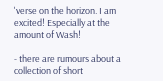'verse on the horizon. I am excited! Especially at the amount of Wash!

- there are rumours about a collection of short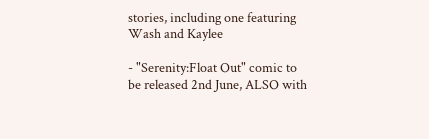stories, including one featuring Wash and Kaylee

- "Serenity:Float Out" comic to be released 2nd June, ALSO with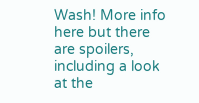Wash! More info here but there are spoilers, including a look at the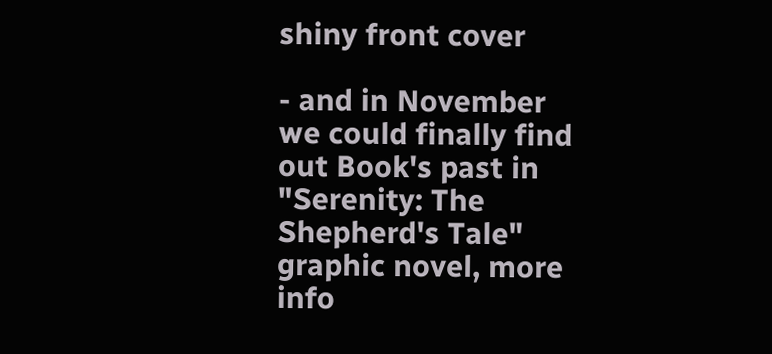shiny front cover

- and in November we could finally find out Book's past in "Serenity: The Shepherd's Tale" graphic novel, more info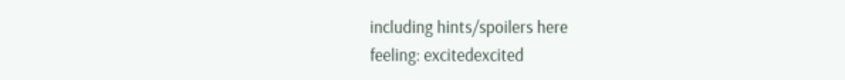including hints/spoilers here
feeling: excitedexcited